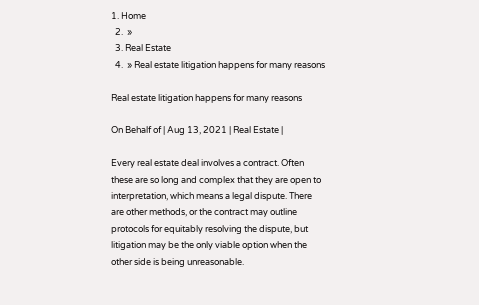1. Home
  2.  »
  3. Real Estate
  4.  » Real estate litigation happens for many reasons

Real estate litigation happens for many reasons

On Behalf of | Aug 13, 2021 | Real Estate |

Every real estate deal involves a contract. Often these are so long and complex that they are open to interpretation, which means a legal dispute. There are other methods, or the contract may outline protocols for equitably resolving the dispute, but litigation may be the only viable option when the other side is being unreasonable.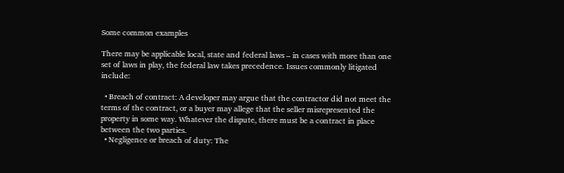Some common examples

There may be applicable local, state and federal laws – in cases with more than one set of laws in play, the federal law takes precedence. Issues commonly litigated include:

  • Breach of contract: A developer may argue that the contractor did not meet the terms of the contract, or a buyer may allege that the seller misrepresented the property in some way. Whatever the dispute, there must be a contract in place between the two parties.
  • Negligence or breach of duty: The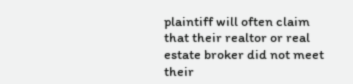plaintiff will often claim that their realtor or real estate broker did not meet their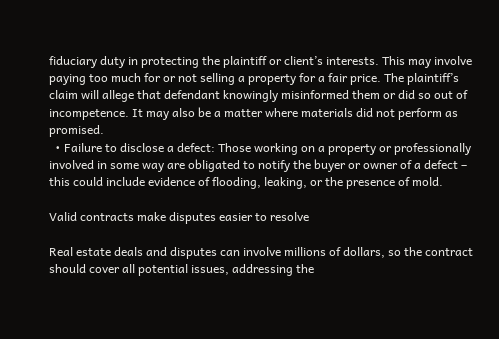fiduciary duty in protecting the plaintiff or client’s interests. This may involve paying too much for or not selling a property for a fair price. The plaintiff’s claim will allege that defendant knowingly misinformed them or did so out of incompetence. It may also be a matter where materials did not perform as promised.
  • Failure to disclose a defect: Those working on a property or professionally involved in some way are obligated to notify the buyer or owner of a defect – this could include evidence of flooding, leaking, or the presence of mold.

Valid contracts make disputes easier to resolve

Real estate deals and disputes can involve millions of dollars, so the contract should cover all potential issues, addressing the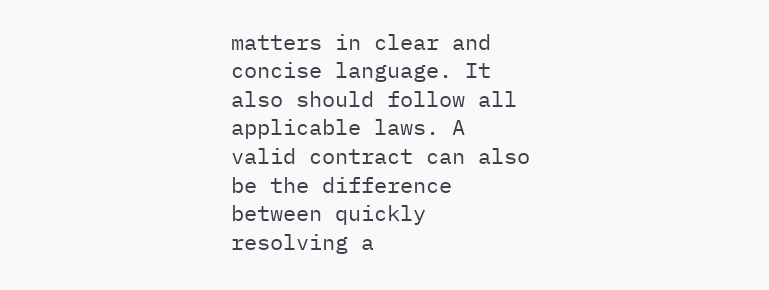matters in clear and concise language. It also should follow all applicable laws. A valid contract can also be the difference between quickly resolving a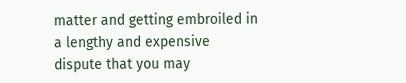matter and getting embroiled in a lengthy and expensive dispute that you may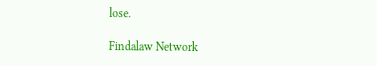lose.

Findalaw Network